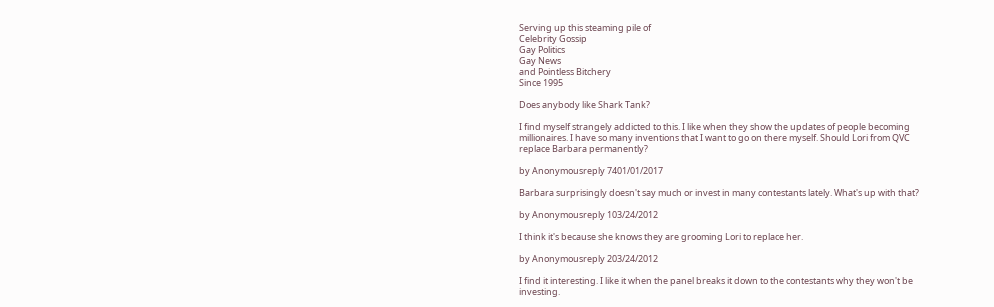Serving up this steaming pile of
Celebrity Gossip
Gay Politics
Gay News
and Pointless Bitchery
Since 1995

Does anybody like Shark Tank?

I find myself strangely addicted to this. I like when they show the updates of people becoming millionaires. I have so many inventions that I want to go on there myself. Should Lori from QVC replace Barbara permanently?

by Anonymousreply 7401/01/2017

Barbara surprisingly doesn't say much or invest in many contestants lately. What's up with that?

by Anonymousreply 103/24/2012

I think it's because she knows they are grooming Lori to replace her.

by Anonymousreply 203/24/2012

I find it interesting. I like it when the panel breaks it down to the contestants why they won't be investing.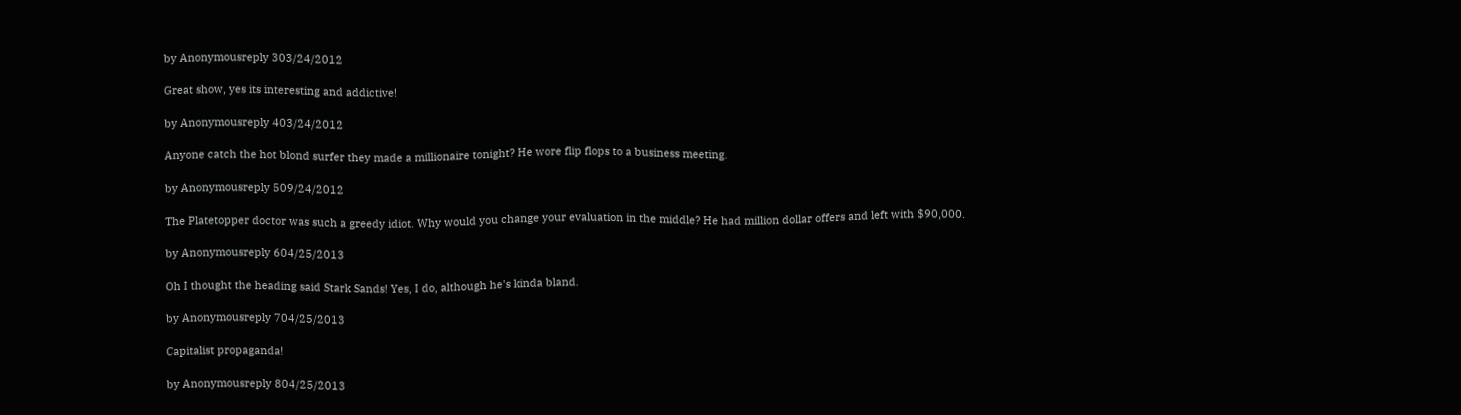by Anonymousreply 303/24/2012

Great show, yes its interesting and addictive!

by Anonymousreply 403/24/2012

Anyone catch the hot blond surfer they made a millionaire tonight? He wore flip flops to a business meeting.

by Anonymousreply 509/24/2012

The Platetopper doctor was such a greedy idiot. Why would you change your evaluation in the middle? He had million dollar offers and left with $90,000.

by Anonymousreply 604/25/2013

Oh I thought the heading said Stark Sands! Yes, I do, although he's kinda bland.

by Anonymousreply 704/25/2013

Capitalist propaganda!

by Anonymousreply 804/25/2013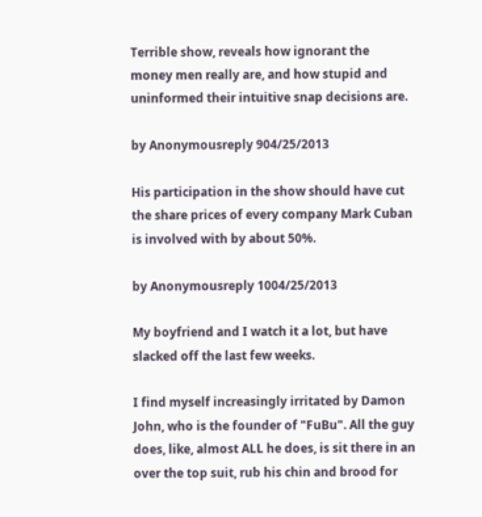Terrible show, reveals how ignorant the money men really are, and how stupid and uninformed their intuitive snap decisions are.

by Anonymousreply 904/25/2013

His participation in the show should have cut the share prices of every company Mark Cuban is involved with by about 50%.

by Anonymousreply 1004/25/2013

My boyfriend and I watch it a lot, but have slacked off the last few weeks.

I find myself increasingly irritated by Damon John, who is the founder of "FuBu". All the guy does, like, almost ALL he does, is sit there in an over the top suit, rub his chin and brood for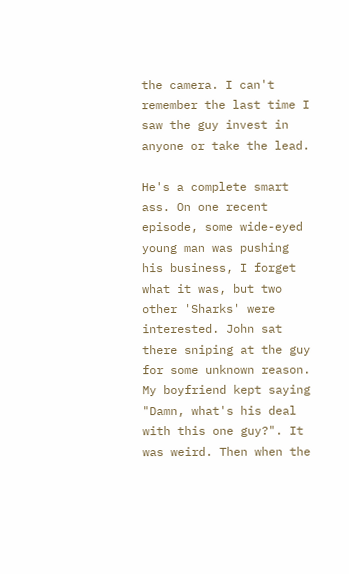the camera. I can't remember the last time I saw the guy invest in anyone or take the lead.

He's a complete smart ass. On one recent episode, some wide-eyed young man was pushing his business, I forget what it was, but two other 'Sharks' were interested. John sat there sniping at the guy for some unknown reason. My boyfriend kept saying "Damn, what's his deal with this one guy?". It was weird. Then when the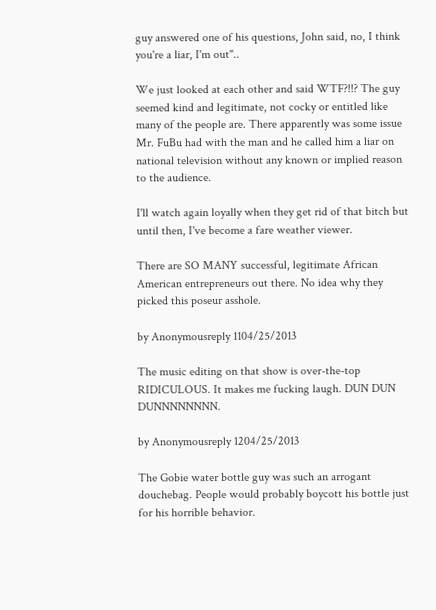guy answered one of his questions, John said, no, I think you're a liar, I'm out"..

We just looked at each other and said WTF?!!? The guy seemed kind and legitimate, not cocky or entitled like many of the people are. There apparently was some issue Mr. FuBu had with the man and he called him a liar on national television without any known or implied reason to the audience.

I'll watch again loyally when they get rid of that bitch but until then, I've become a fare weather viewer.

There are SO MANY successful, legitimate African American entrepreneurs out there. No idea why they picked this poseur asshole.

by Anonymousreply 1104/25/2013

The music editing on that show is over-the-top RIDICULOUS. It makes me fucking laugh. DUN DUN DUNNNNNNNN.

by Anonymousreply 1204/25/2013

The Gobie water bottle guy was such an arrogant douchebag. People would probably boycott his bottle just for his horrible behavior.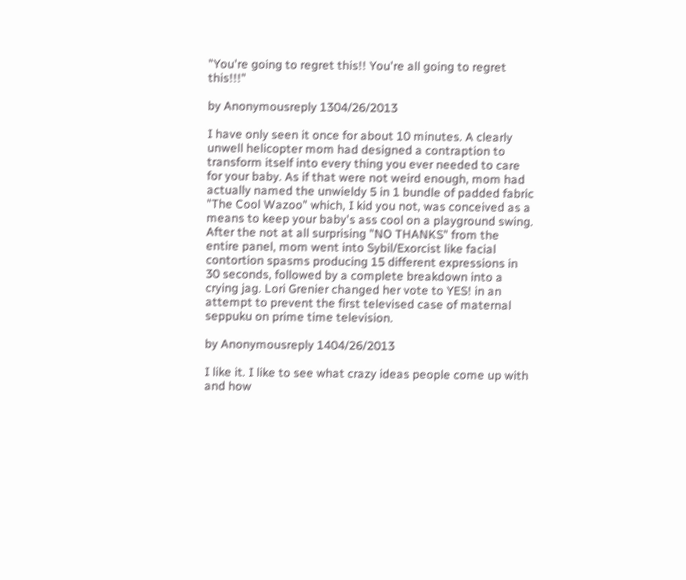"You're going to regret this!! You're all going to regret this!!!"

by Anonymousreply 1304/26/2013

I have only seen it once for about 10 minutes. A clearly unwell helicopter mom had designed a contraption to transform itself into every thing you ever needed to care for your baby. As if that were not weird enough, mom had actually named the unwieldy 5 in 1 bundle of padded fabric "The Cool Wazoo" which, I kid you not, was conceived as a means to keep your baby's ass cool on a playground swing. After the not at all surprising "NO THANKS" from the entire panel, mom went into Sybil/Exorcist like facial contortion spasms producing 15 different expressions in 30 seconds, followed by a complete breakdown into a crying jag. Lori Grenier changed her vote to YES! in an attempt to prevent the first televised case of maternal seppuku on prime time television.

by Anonymousreply 1404/26/2013

I like it. I like to see what crazy ideas people come up with and how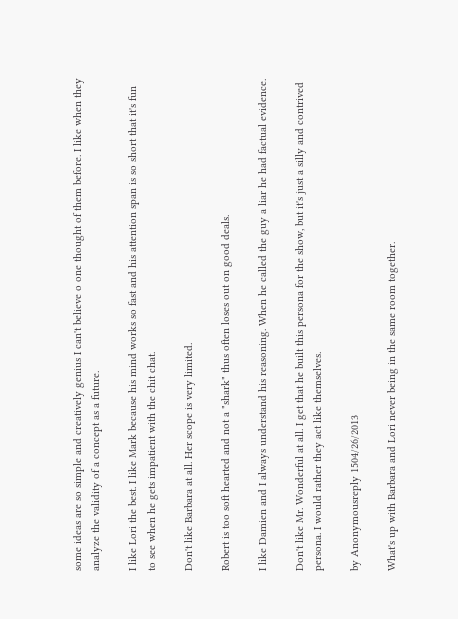some ideas are so simple and creatively genius I can't believe o one thought of them before. I like when they analyze the validity of a concept as a future.

I like Lori the best. I like Mark because his mind works so fast and his attention span is so short that it's fun to see when he gets impatient with the chit chat.

Don't like Barbara at all. Her scope is very limited.

Robert is too soft hearted and not a "shark" thus often loses out on good deals.

I like Damien and I always understand his reasoning. When he called the guy a liar he had factual evidence.

Don't like Mr. Wonderful at all. I get that he built this persona for the show, but it's just a silly and contrived persona. I would rather they act like themselves.

by Anonymousreply 1504/26/2013

What's up with Barbara and Lori never being in the same room together.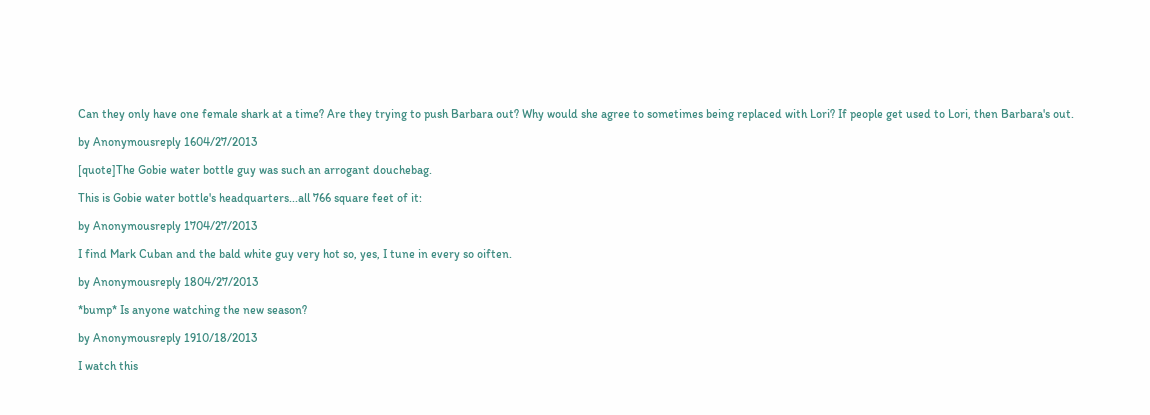Can they only have one female shark at a time? Are they trying to push Barbara out? Why would she agree to sometimes being replaced with Lori? If people get used to Lori, then Barbara's out.

by Anonymousreply 1604/27/2013

[quote]The Gobie water bottle guy was such an arrogant douchebag.

This is Gobie water bottle's headquarters...all 766 square feet of it:

by Anonymousreply 1704/27/2013

I find Mark Cuban and the bald white guy very hot so, yes, I tune in every so oiften.

by Anonymousreply 1804/27/2013

*bump* Is anyone watching the new season?

by Anonymousreply 1910/18/2013

I watch this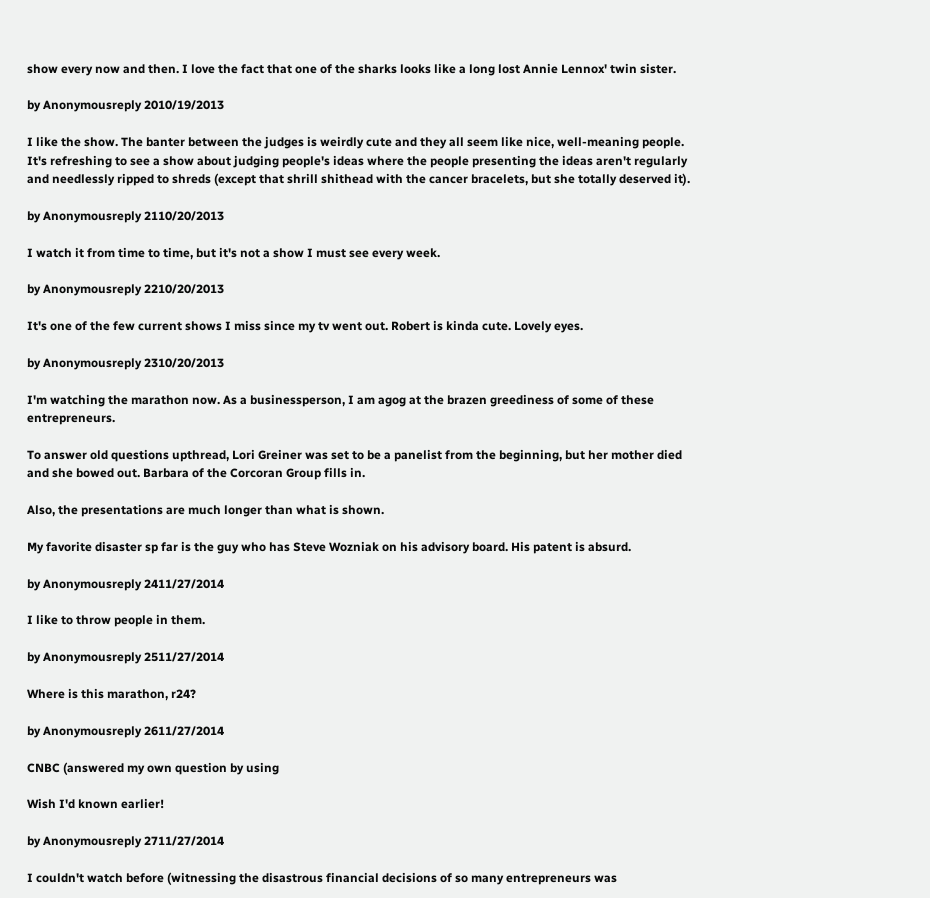show every now and then. I love the fact that one of the sharks looks like a long lost Annie Lennox' twin sister.

by Anonymousreply 2010/19/2013

I like the show. The banter between the judges is weirdly cute and they all seem like nice, well-meaning people. It's refreshing to see a show about judging people's ideas where the people presenting the ideas aren't regularly and needlessly ripped to shreds (except that shrill shithead with the cancer bracelets, but she totally deserved it).

by Anonymousreply 2110/20/2013

I watch it from time to time, but it's not a show I must see every week.

by Anonymousreply 2210/20/2013

It's one of the few current shows I miss since my tv went out. Robert is kinda cute. Lovely eyes.

by Anonymousreply 2310/20/2013

I'm watching the marathon now. As a businessperson, I am agog at the brazen greediness of some of these entrepreneurs.

To answer old questions upthread, Lori Greiner was set to be a panelist from the beginning, but her mother died and she bowed out. Barbara of the Corcoran Group fills in.

Also, the presentations are much longer than what is shown.

My favorite disaster sp far is the guy who has Steve Wozniak on his advisory board. His patent is absurd.

by Anonymousreply 2411/27/2014

I like to throw people in them.

by Anonymousreply 2511/27/2014

Where is this marathon, r24?

by Anonymousreply 2611/27/2014

CNBC (answered my own question by using

Wish I'd known earlier!

by Anonymousreply 2711/27/2014

I couldn't watch before (witnessing the disastrous financial decisions of so many entrepreneurs was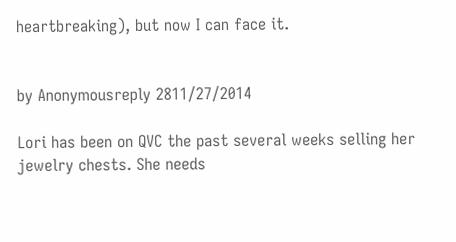heartbreaking), but now I can face it.


by Anonymousreply 2811/27/2014

Lori has been on QVC the past several weeks selling her jewelry chests. She needs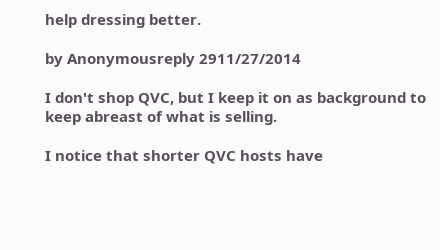help dressing better.

by Anonymousreply 2911/27/2014

I don't shop QVC, but I keep it on as background to keep abreast of what is selling.

I notice that shorter QVC hosts have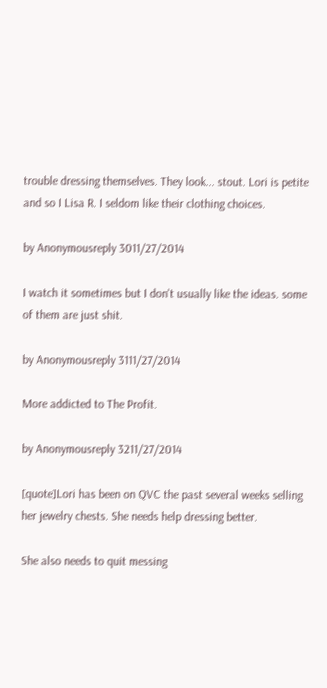trouble dressing themselves. They look... stout. Lori is petite and so I Lisa R. I seldom like their clothing choices.

by Anonymousreply 3011/27/2014

I watch it sometimes but I don't usually like the ideas. some of them are just shit.

by Anonymousreply 3111/27/2014

More addicted to The Profit.

by Anonymousreply 3211/27/2014

[quote]Lori has been on QVC the past several weeks selling her jewelry chests. She needs help dressing better.

She also needs to quit messing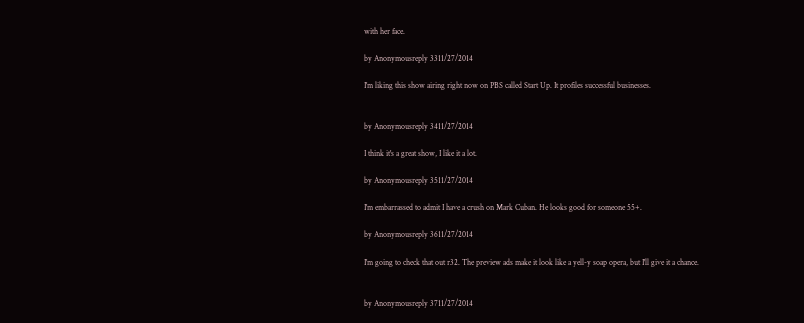with her face.

by Anonymousreply 3311/27/2014

I'm liking this show airing right now on PBS called Start Up. It profiles successful businesses.


by Anonymousreply 3411/27/2014

I think it's a great show, I like it a lot.

by Anonymousreply 3511/27/2014

I'm embarrassed to admit I have a crush on Mark Cuban. He looks good for someone 55+.

by Anonymousreply 3611/27/2014

I'm going to check that out r32. The preview ads make it look like a yell-y soap opera, but I'll give it a chance.


by Anonymousreply 3711/27/2014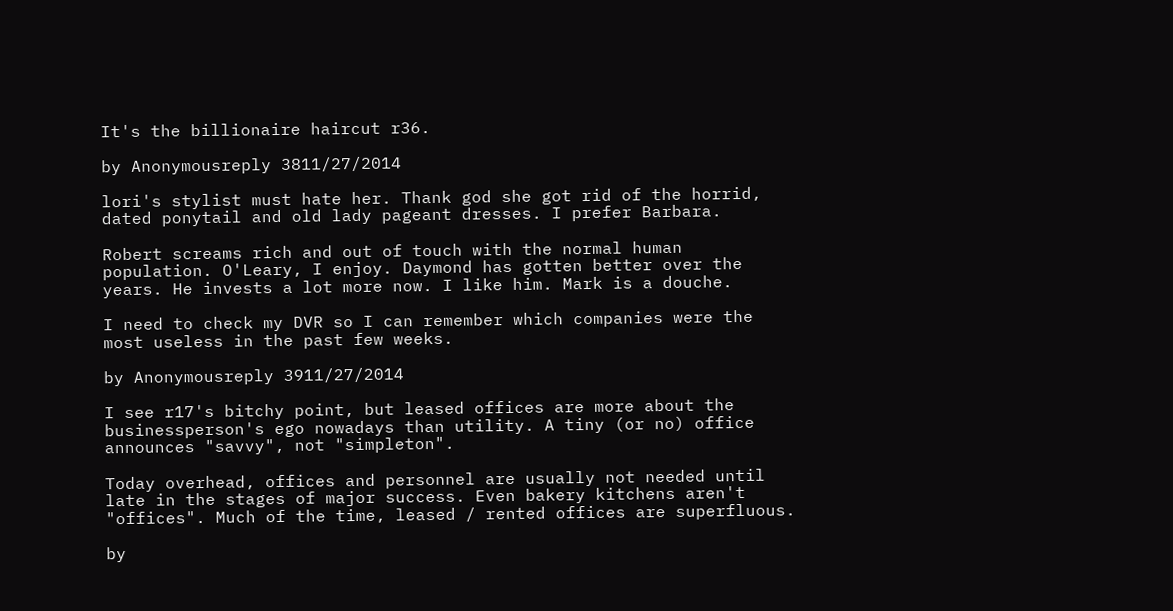It's the billionaire haircut r36.

by Anonymousreply 3811/27/2014

lori's stylist must hate her. Thank god she got rid of the horrid, dated ponytail and old lady pageant dresses. I prefer Barbara.

Robert screams rich and out of touch with the normal human population. O'Leary, I enjoy. Daymond has gotten better over the years. He invests a lot more now. I like him. Mark is a douche.

I need to check my DVR so I can remember which companies were the most useless in the past few weeks.

by Anonymousreply 3911/27/2014

I see r17's bitchy point, but leased offices are more about the businessperson's ego nowadays than utility. A tiny (or no) office announces "savvy", not "simpleton".

Today overhead, offices and personnel are usually not needed until late in the stages of major success. Even bakery kitchens aren't "offices". Much of the time, leased / rented offices are superfluous.

by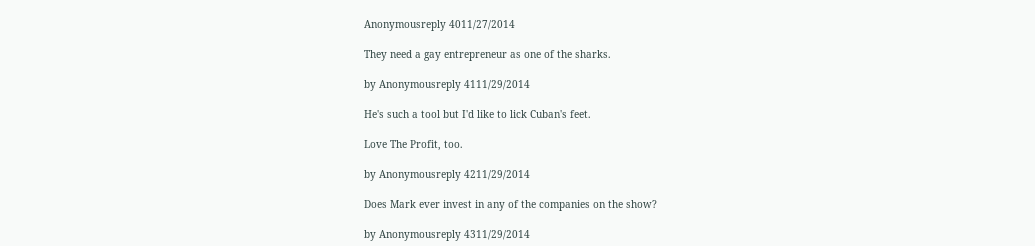Anonymousreply 4011/27/2014

They need a gay entrepreneur as one of the sharks.

by Anonymousreply 4111/29/2014

He's such a tool but I'd like to lick Cuban's feet.

Love The Profit, too.

by Anonymousreply 4211/29/2014

Does Mark ever invest in any of the companies on the show?

by Anonymousreply 4311/29/2014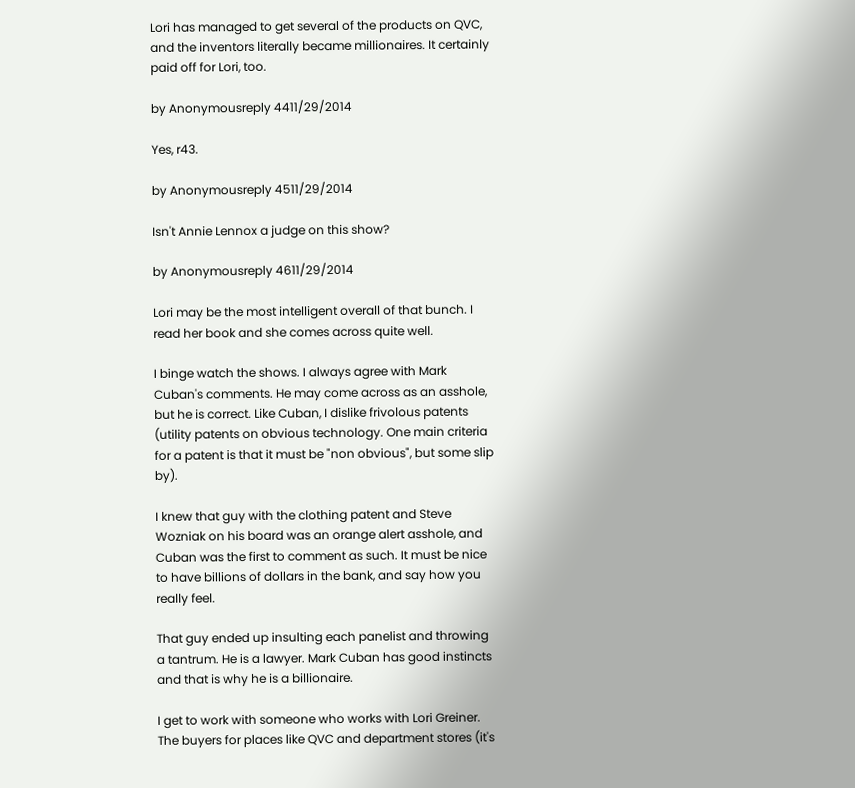Lori has managed to get several of the products on QVC, and the inventors literally became millionaires. It certainly paid off for Lori, too.

by Anonymousreply 4411/29/2014

Yes, r43.

by Anonymousreply 4511/29/2014

Isn't Annie Lennox a judge on this show?

by Anonymousreply 4611/29/2014

Lori may be the most intelligent overall of that bunch. I read her book and she comes across quite well.

I binge watch the shows. I always agree with Mark Cuban's comments. He may come across as an asshole, but he is correct. Like Cuban, I dislike frivolous patents (utility patents on obvious technology. One main criteria for a patent is that it must be "non obvious", but some slip by).

I knew that guy with the clothing patent and Steve Wozniak on his board was an orange alert asshole, and Cuban was the first to comment as such. It must be nice to have billions of dollars in the bank, and say how you really feel.

That guy ended up insulting each panelist and throwing a tantrum. He is a lawyer. Mark Cuban has good instincts and that is why he is a billionaire.

I get to work with someone who works with Lori Greiner. The buyers for places like QVC and department stores (it's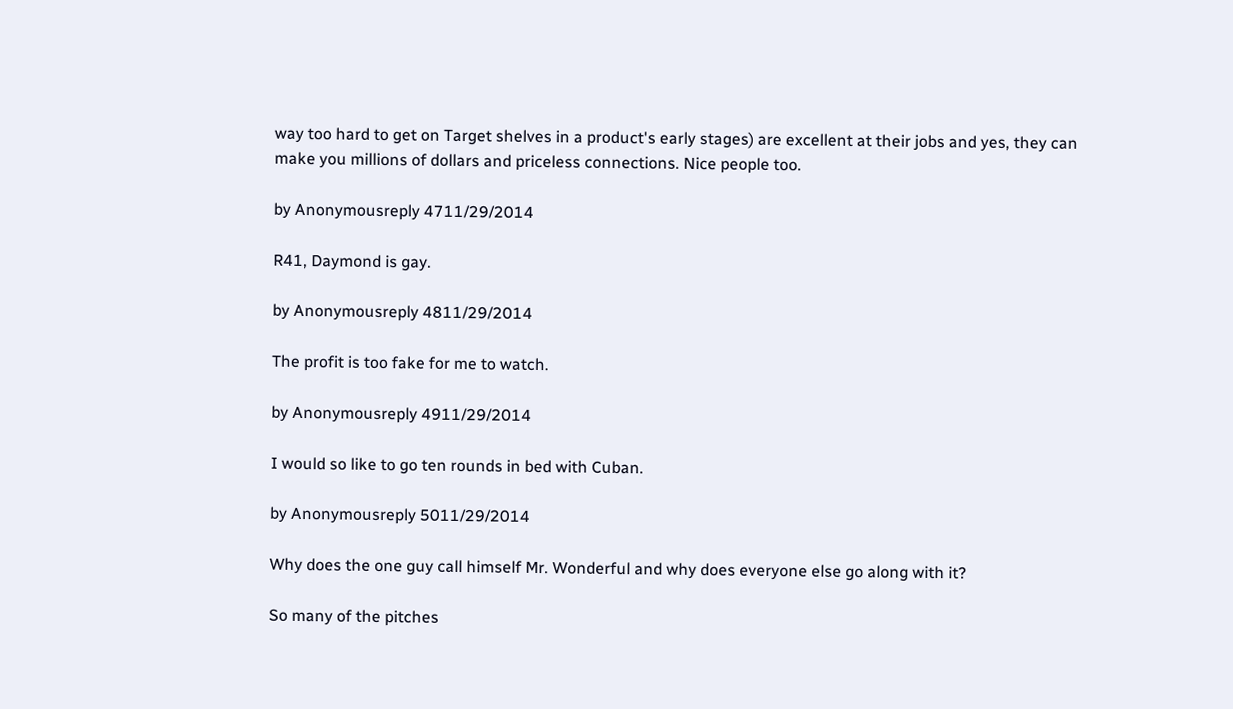way too hard to get on Target shelves in a product's early stages) are excellent at their jobs and yes, they can make you millions of dollars and priceless connections. Nice people too.

by Anonymousreply 4711/29/2014

R41, Daymond is gay.

by Anonymousreply 4811/29/2014

The profit is too fake for me to watch.

by Anonymousreply 4911/29/2014

I would so like to go ten rounds in bed with Cuban.

by Anonymousreply 5011/29/2014

Why does the one guy call himself Mr. Wonderful and why does everyone else go along with it?

So many of the pitches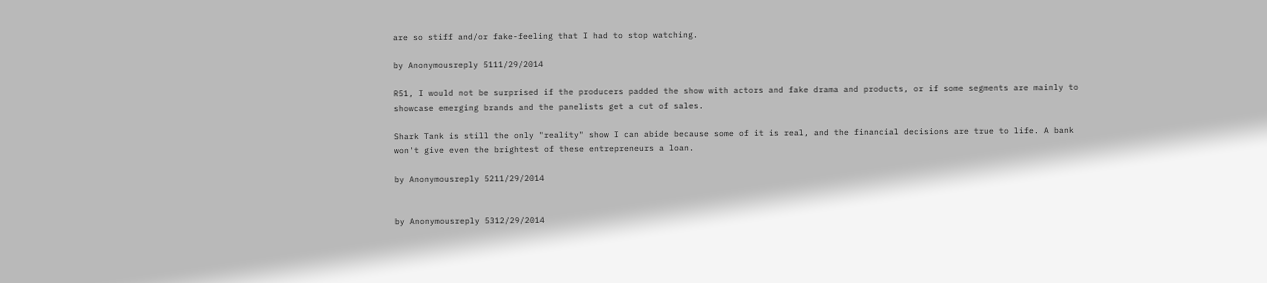are so stiff and/or fake-feeling that I had to stop watching.

by Anonymousreply 5111/29/2014

R51, I would not be surprised if the producers padded the show with actors and fake drama and products, or if some segments are mainly to showcase emerging brands and the panelists get a cut of sales.

Shark Tank is still the only "reality" show I can abide because some of it is real, and the financial decisions are true to life. A bank won't give even the brightest of these entrepreneurs a loan.

by Anonymousreply 5211/29/2014


by Anonymousreply 5312/29/2014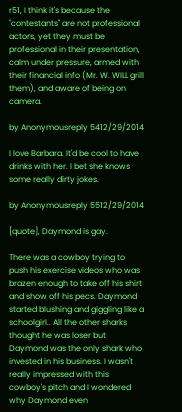r51, I think it's because the "contestants" are not professional actors, yet they must be professional in their presentation, calm under pressure, armed with their financial info (Mr. W. WILL grill them), and aware of being on camera.

by Anonymousreply 5412/29/2014

I love Barbara. It'd be cool to have drinks with her. I bet she knows some really dirty jokes.

by Anonymousreply 5512/29/2014

[quote], Daymond is gay.

There was a cowboy trying to push his exercise videos who was brazen enough to take off his shirt and show off his pecs. Daymond started blushing and giggling like a schoolgirl.. All the other sharks thought he was loser but Daymond was the only shark who invested in his business. I wasn't really impressed with this cowboy's pitch and I wondered why Daymond even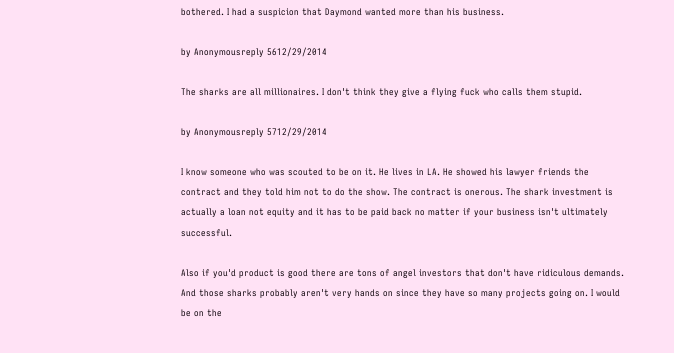bothered. I had a suspicion that Daymond wanted more than his business.

by Anonymousreply 5612/29/2014

The sharks are all millionaires. I don't think they give a flying fuck who calls them stupid.

by Anonymousreply 5712/29/2014

I know someone who was scouted to be on it. He lives in LA. He showed his lawyer friends the contract and they told him not to do the show. The contract is onerous. The shark investment is actually a loan not equity and it has to be paid back no matter if your business isn't ultimately successful.

Also if you'd product is good there are tons of angel investors that don't have ridiculous demands. And those sharks probably aren't very hands on since they have so many projects going on. I would be on the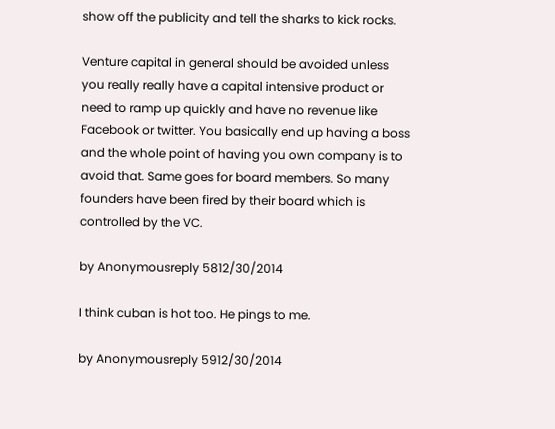show off the publicity and tell the sharks to kick rocks.

Venture capital in general should be avoided unless you really really have a capital intensive product or need to ramp up quickly and have no revenue like Facebook or twitter. You basically end up having a boss and the whole point of having you own company is to avoid that. Same goes for board members. So many founders have been fired by their board which is controlled by the VC.

by Anonymousreply 5812/30/2014

I think cuban is hot too. He pings to me.

by Anonymousreply 5912/30/2014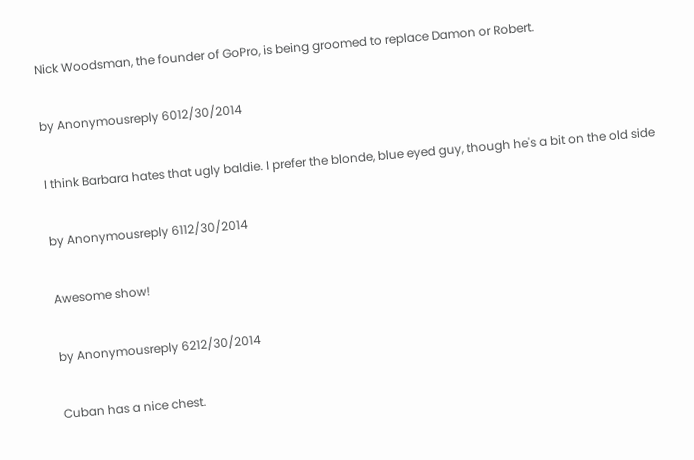Nick Woodsman, the founder of GoPro, is being groomed to replace Damon or Robert.

by Anonymousreply 6012/30/2014

I think Barbara hates that ugly baldie. I prefer the blonde, blue eyed guy, though he's a bit on the old side

by Anonymousreply 6112/30/2014

Awesome show!

by Anonymousreply 6212/30/2014

Cuban has a nice chest.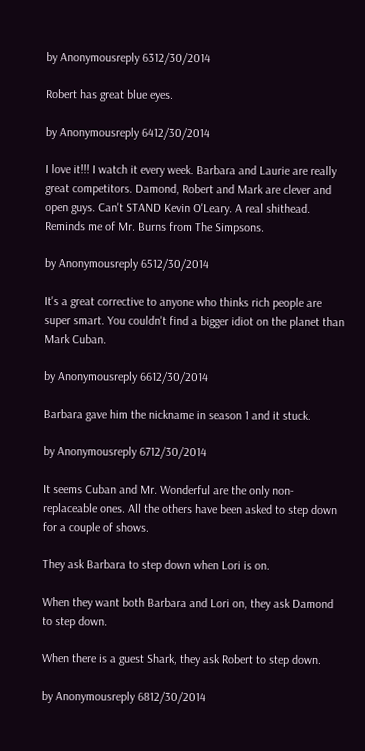by Anonymousreply 6312/30/2014

Robert has great blue eyes.

by Anonymousreply 6412/30/2014

I love it!!! I watch it every week. Barbara and Laurie are really great competitors. Damond, Robert and Mark are clever and open guys. Can't STAND Kevin O'Leary. A real shithead. Reminds me of Mr. Burns from The Simpsons.

by Anonymousreply 6512/30/2014

It's a great corrective to anyone who thinks rich people are super smart. You couldn't find a bigger idiot on the planet than Mark Cuban.

by Anonymousreply 6612/30/2014

Barbara gave him the nickname in season 1 and it stuck.

by Anonymousreply 6712/30/2014

It seems Cuban and Mr. Wonderful are the only non-replaceable ones. All the others have been asked to step down for a couple of shows.

They ask Barbara to step down when Lori is on.

When they want both Barbara and Lori on, they ask Damond to step down.

When there is a guest Shark, they ask Robert to step down.

by Anonymousreply 6812/30/2014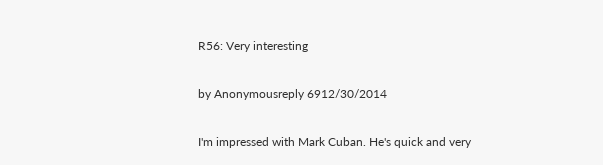R56: Very interesting

by Anonymousreply 6912/30/2014

I'm impressed with Mark Cuban. He's quick and very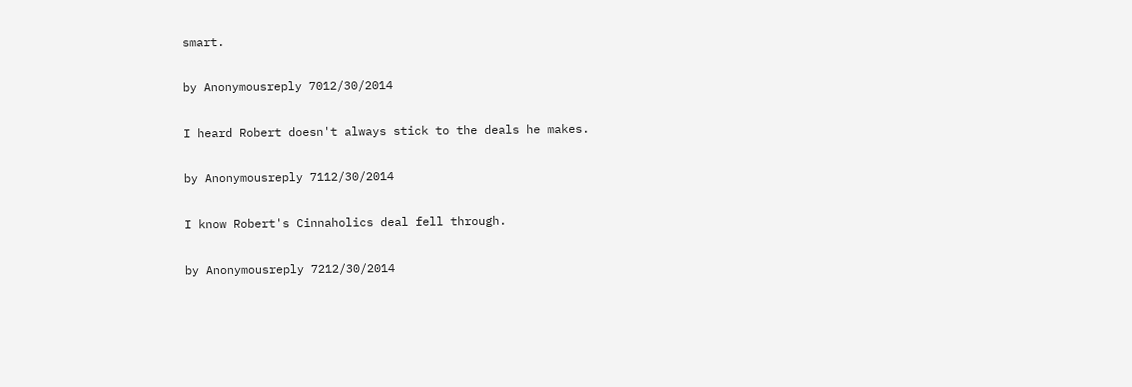smart.

by Anonymousreply 7012/30/2014

I heard Robert doesn't always stick to the deals he makes.

by Anonymousreply 7112/30/2014

I know Robert's Cinnaholics deal fell through.

by Anonymousreply 7212/30/2014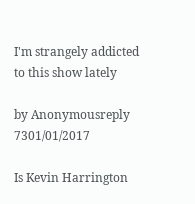I'm strangely addicted to this show lately

by Anonymousreply 7301/01/2017

Is Kevin Harrington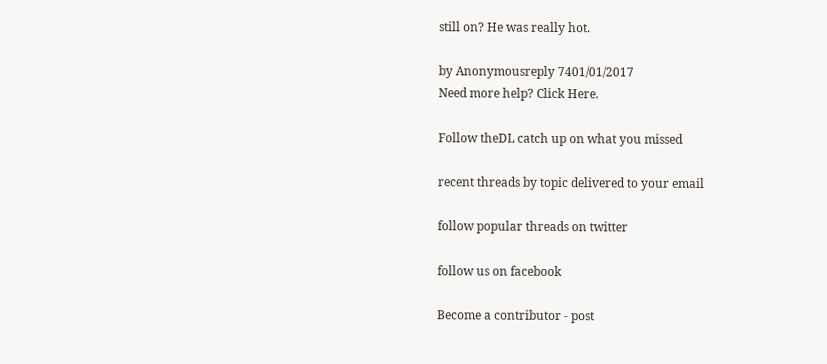still on? He was really hot.

by Anonymousreply 7401/01/2017
Need more help? Click Here.

Follow theDL catch up on what you missed

recent threads by topic delivered to your email

follow popular threads on twitter

follow us on facebook

Become a contributor - post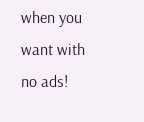when you want with no ads!